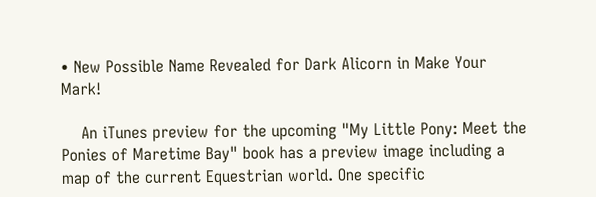• New Possible Name Revealed for Dark Alicorn in Make Your Mark!

    An iTunes preview for the upcoming "My Little Pony: Meet the Ponies of Maretime Bay" book has a preview image including a map of the current Equestrian world. One specific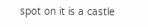spot on it is a castle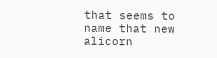that seems to name that new alicorn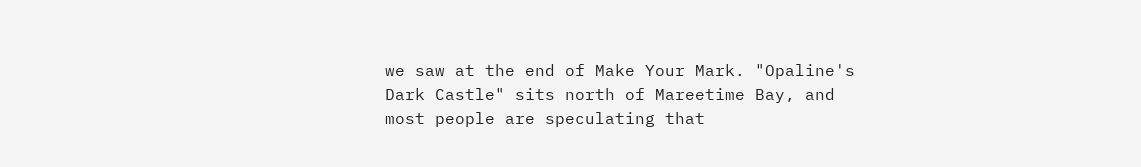we saw at the end of Make Your Mark. "Opaline's Dark Castle" sits north of Mareetime Bay, and most people are speculating that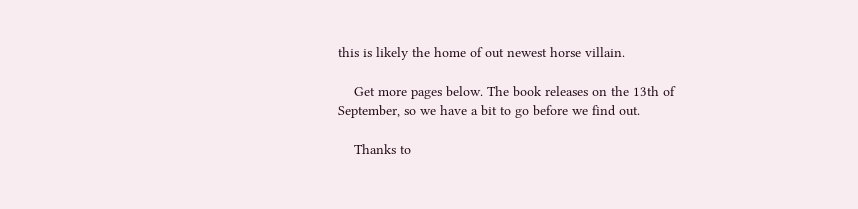this is likely the home of out newest horse villain.

    Get more pages below. The book releases on the 13th of September, so we have a bit to go before we find out.

    Thanks to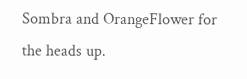Sombra and OrangeFlower for the heads up.